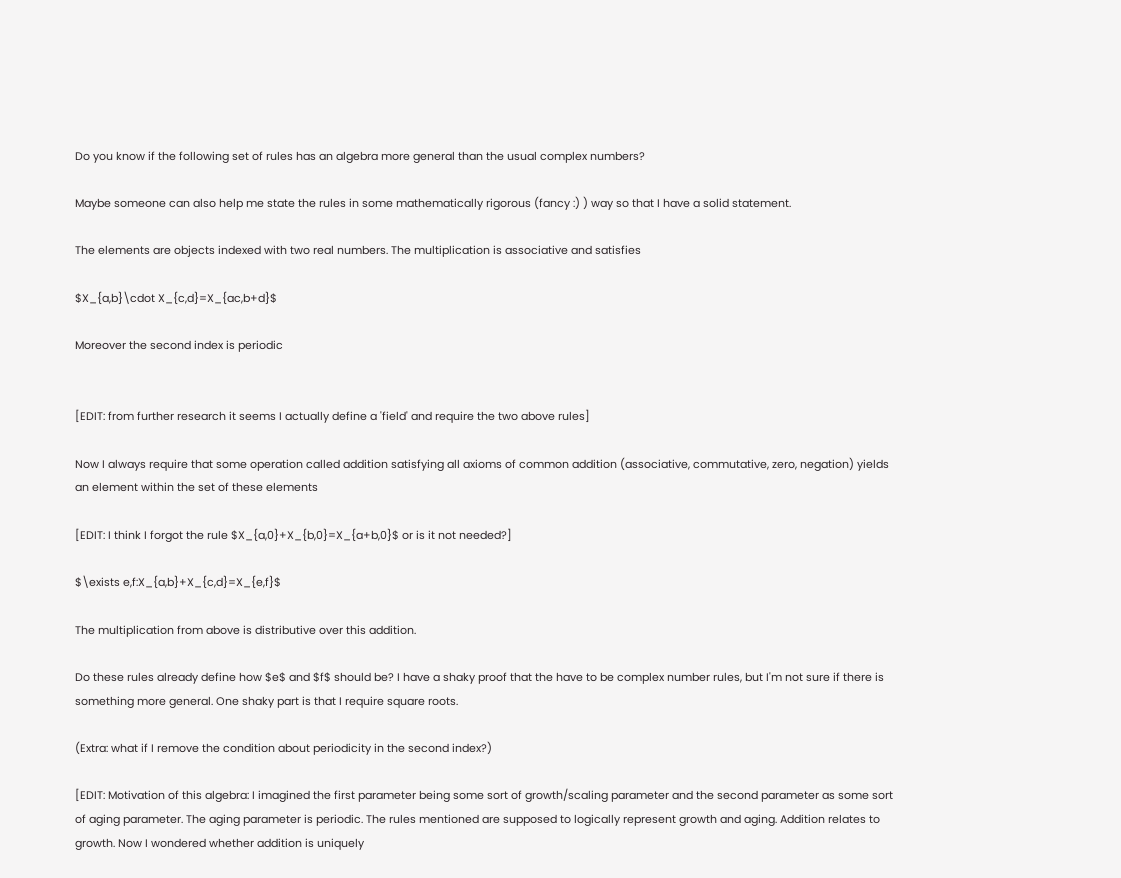Do you know if the following set of rules has an algebra more general than the usual complex numbers?

Maybe someone can also help me state the rules in some mathematically rigorous (fancy :) ) way so that I have a solid statement.

The elements are objects indexed with two real numbers. The multiplication is associative and satisfies

$X_{a,b}\cdot X_{c,d}=X_{ac,b+d}$

Moreover the second index is periodic


[EDIT: from further research it seems I actually define a 'field' and require the two above rules]

Now I always require that some operation called addition satisfying all axioms of common addition (associative, commutative, zero, negation) yields an element within the set of these elements

[EDIT: I think I forgot the rule $X_{a,0}+X_{b,0}=X_{a+b,0}$ or is it not needed?]

$\exists e,f:X_{a,b}+X_{c,d}=X_{e,f}$

The multiplication from above is distributive over this addition.

Do these rules already define how $e$ and $f$ should be? I have a shaky proof that the have to be complex number rules, but I'm not sure if there is something more general. One shaky part is that I require square roots.

(Extra: what if I remove the condition about periodicity in the second index?)

[EDIT: Motivation of this algebra: I imagined the first parameter being some sort of growth/scaling parameter and the second parameter as some sort of aging parameter. The aging parameter is periodic. The rules mentioned are supposed to logically represent growth and aging. Addition relates to growth. Now I wondered whether addition is uniquely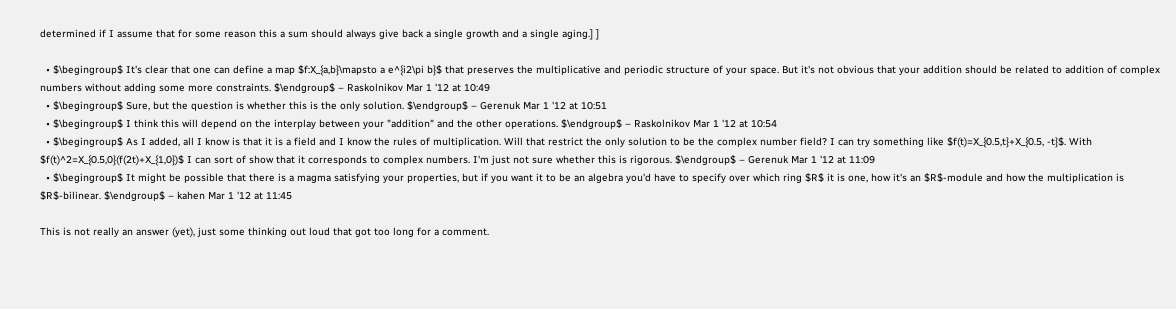determined if I assume that for some reason this a sum should always give back a single growth and a single aging.] ]

  • $\begingroup$ It's clear that one can define a map $f:X_{a,b}\mapsto a e^{i2\pi b}$ that preserves the multiplicative and periodic structure of your space. But it's not obvious that your addition should be related to addition of complex numbers without adding some more constraints. $\endgroup$ – Raskolnikov Mar 1 '12 at 10:49
  • $\begingroup$ Sure, but the question is whether this is the only solution. $\endgroup$ – Gerenuk Mar 1 '12 at 10:51
  • $\begingroup$ I think this will depend on the interplay between your "addition" and the other operations. $\endgroup$ – Raskolnikov Mar 1 '12 at 10:54
  • $\begingroup$ As I added, all I know is that it is a field and I know the rules of multiplication. Will that restrict the only solution to be the complex number field? I can try something like $f(t)=X_{0.5,t}+X_{0.5, -t}$. With $f(t)^2=X_{0.5,0}(f(2t)+X_{1,0})$ I can sort of show that it corresponds to complex numbers. I'm just not sure whether this is rigorous. $\endgroup$ – Gerenuk Mar 1 '12 at 11:09
  • $\begingroup$ It might be possible that there is a magma satisfying your properties, but if you want it to be an algebra you'd have to specify over which ring $R$ it is one, how it's an $R$-module and how the multiplication is $R$-bilinear. $\endgroup$ – kahen Mar 1 '12 at 11:45

This is not really an answer (yet), just some thinking out loud that got too long for a comment.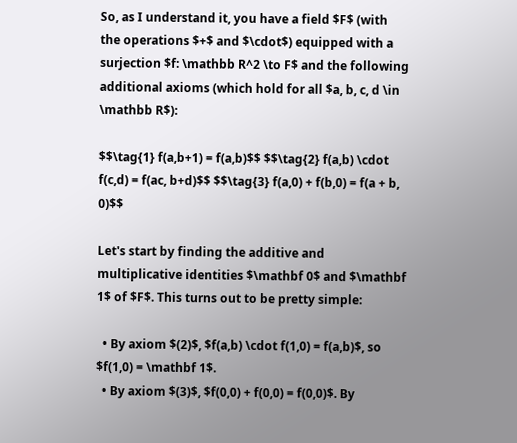So, as I understand it, you have a field $F$ (with the operations $+$ and $\cdot$) equipped with a surjection $f: \mathbb R^2 \to F$ and the following additional axioms (which hold for all $a, b, c, d \in \mathbb R$):

$$\tag{1} f(a,b+1) = f(a,b)$$ $$\tag{2} f(a,b) \cdot f(c,d) = f(ac, b+d)$$ $$\tag{3} f(a,0) + f(b,0) = f(a + b, 0)$$

Let's start by finding the additive and multiplicative identities $\mathbf 0$ and $\mathbf 1$ of $F$. This turns out to be pretty simple:

  • By axiom $(2)$, $f(a,b) \cdot f(1,0) = f(a,b)$, so $f(1,0) = \mathbf 1$.
  • By axiom $(3)$, $f(0,0) + f(0,0) = f(0,0)$. By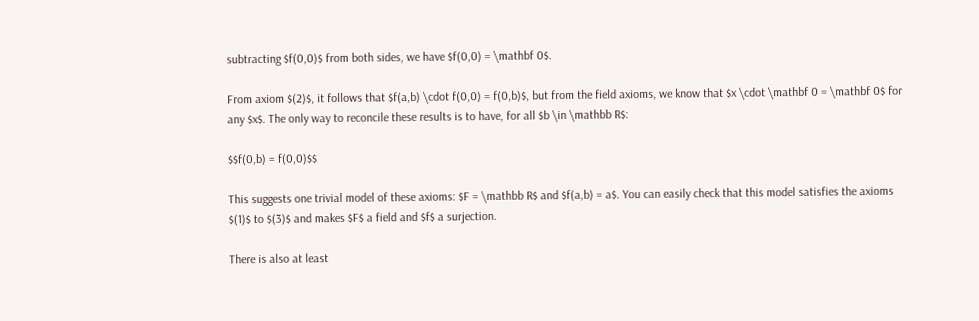subtracting $f(0,0)$ from both sides, we have $f(0,0) = \mathbf 0$.

From axiom $(2)$, it follows that $f(a,b) \cdot f(0,0) = f(0,b)$, but from the field axioms, we know that $x \cdot \mathbf 0 = \mathbf 0$ for any $x$. The only way to reconcile these results is to have, for all $b \in \mathbb R$:

$$f(0,b) = f(0,0)$$

This suggests one trivial model of these axioms: $F = \mathbb R$ and $f(a,b) = a$. You can easily check that this model satisfies the axioms $(1)$ to $(3)$ and makes $F$ a field and $f$ a surjection.

There is also at least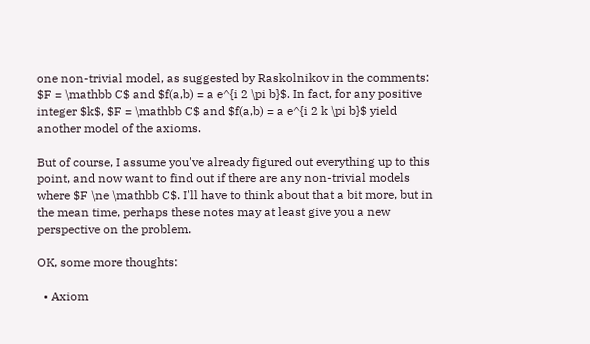one non-trivial model, as suggested by Raskolnikov in the comments: $F = \mathbb C$ and $f(a,b) = a e^{i 2 \pi b}$. In fact, for any positive integer $k$, $F = \mathbb C$ and $f(a,b) = a e^{i 2 k \pi b}$ yield another model of the axioms.

But of course, I assume you've already figured out everything up to this point, and now want to find out if there are any non-trivial models where $F \ne \mathbb C$. I'll have to think about that a bit more, but in the mean time, perhaps these notes may at least give you a new perspective on the problem.

OK, some more thoughts:

  • Axiom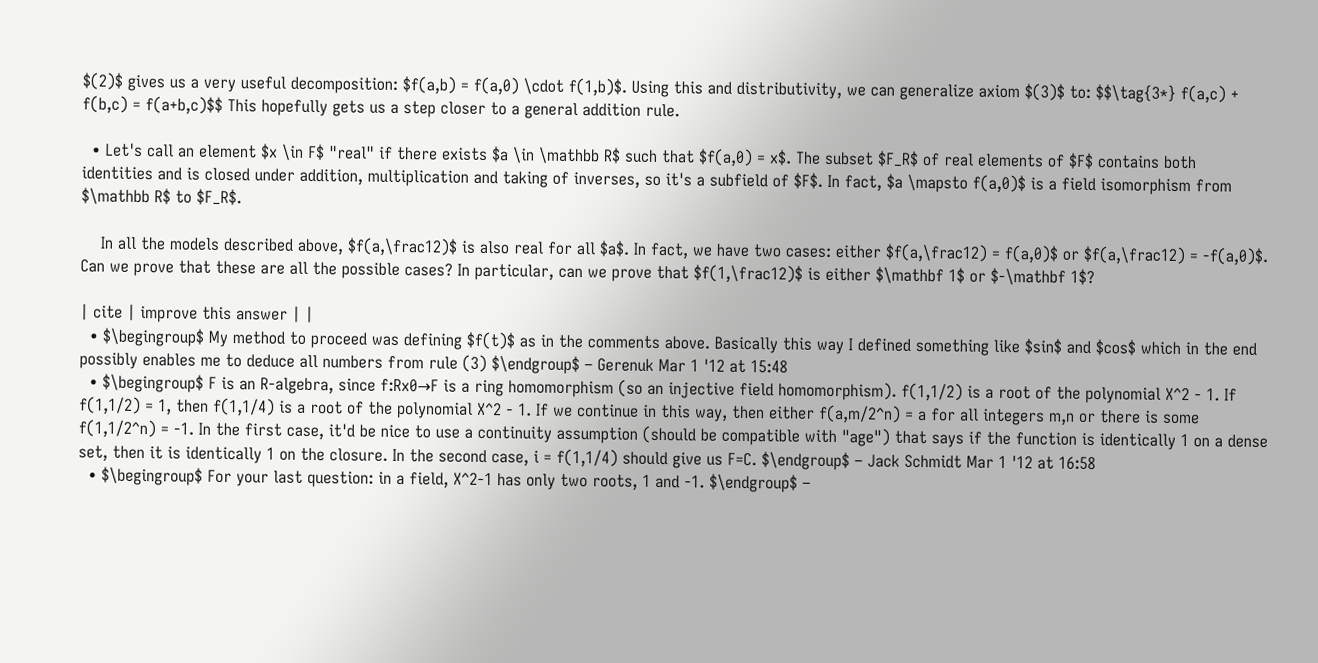$(2)$ gives us a very useful decomposition: $f(a,b) = f(a,0) \cdot f(1,b)$. Using this and distributivity, we can generalize axiom $(3)$ to: $$\tag{3*} f(a,c) + f(b,c) = f(a+b,c)$$ This hopefully gets us a step closer to a general addition rule.

  • Let's call an element $x \in F$ "real" if there exists $a \in \mathbb R$ such that $f(a,0) = x$. The subset $F_R$ of real elements of $F$ contains both identities and is closed under addition, multiplication and taking of inverses, so it's a subfield of $F$. In fact, $a \mapsto f(a,0)$ is a field isomorphism from $\mathbb R$ to $F_R$.

    In all the models described above, $f(a,\frac12)$ is also real for all $a$. In fact, we have two cases: either $f(a,\frac12) = f(a,0)$ or $f(a,\frac12) = -f(a,0)$. Can we prove that these are all the possible cases? In particular, can we prove that $f(1,\frac12)$ is either $\mathbf 1$ or $-\mathbf 1$?

| cite | improve this answer | |
  • $\begingroup$ My method to proceed was defining $f(t)$ as in the comments above. Basically this way I defined something like $sin$ and $cos$ which in the end possibly enables me to deduce all numbers from rule (3) $\endgroup$ – Gerenuk Mar 1 '12 at 15:48
  • $\begingroup$ F is an R-algebra, since f:Rx0→F is a ring homomorphism (so an injective field homomorphism). f(1,1/2) is a root of the polynomial X^2 - 1. If f(1,1/2) = 1, then f(1,1/4) is a root of the polynomial X^2 - 1. If we continue in this way, then either f(a,m/2^n) = a for all integers m,n or there is some f(1,1/2^n) = -1. In the first case, it'd be nice to use a continuity assumption (should be compatible with "age") that says if the function is identically 1 on a dense set, then it is identically 1 on the closure. In the second case, i = f(1,1/4) should give us F=C. $\endgroup$ – Jack Schmidt Mar 1 '12 at 16:58
  • $\begingroup$ For your last question: in a field, X^2-1 has only two roots, 1 and -1. $\endgroup$ –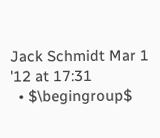Jack Schmidt Mar 1 '12 at 17:31
  • $\begingroup$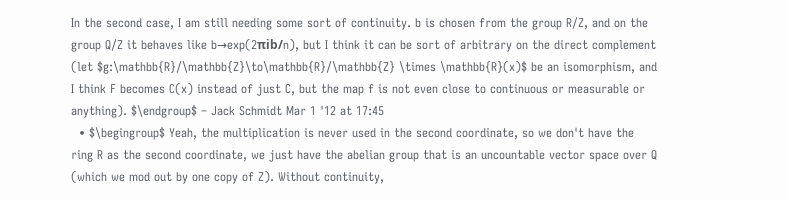In the second case, I am still needing some sort of continuity. b is chosen from the group R/Z, and on the group Q/Z it behaves like b→exp(2πib/n), but I think it can be sort of arbitrary on the direct complement (let $g:\mathbb{R}/\mathbb{Z}\to\mathbb{R}/\mathbb{Z} \times \mathbb{R}(x)$ be an isomorphism, and I think F becomes C(x) instead of just C, but the map f is not even close to continuous or measurable or anything). $\endgroup$ – Jack Schmidt Mar 1 '12 at 17:45
  • $\begingroup$ Yeah, the multiplication is never used in the second coordinate, so we don't have the ring R as the second coordinate, we just have the abelian group that is an uncountable vector space over Q (which we mod out by one copy of Z). Without continuity,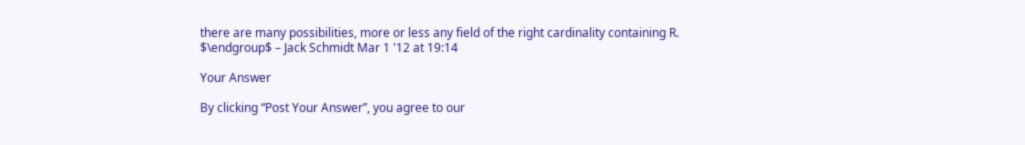there are many possibilities, more or less any field of the right cardinality containing R. $\endgroup$ – Jack Schmidt Mar 1 '12 at 19:14

Your Answer

By clicking “Post Your Answer”, you agree to our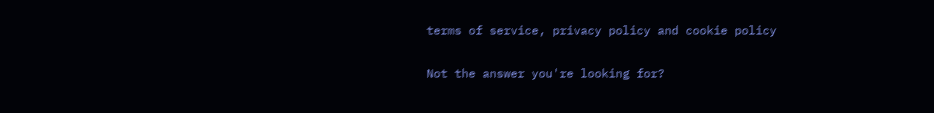terms of service, privacy policy and cookie policy

Not the answer you're looking for?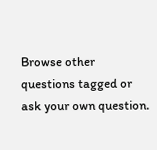Browse other questions tagged or ask your own question.